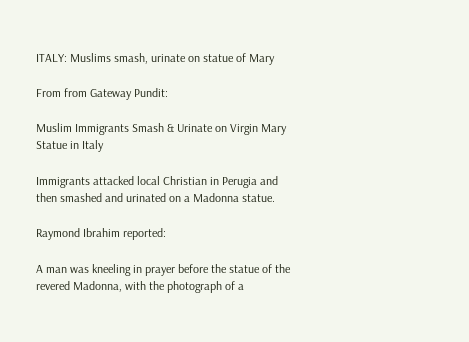ITALY: Muslims smash, urinate on statue of Mary

From from Gateway Pundit:

Muslim Immigrants Smash & Urinate on Virgin Mary Statue in Italy

Immigrants attacked local Christian in Perugia and then smashed and urinated on a Madonna statue.

Raymond Ibrahim reported:

A man was kneeling in prayer before the statue of the revered Madonna, with the photograph of a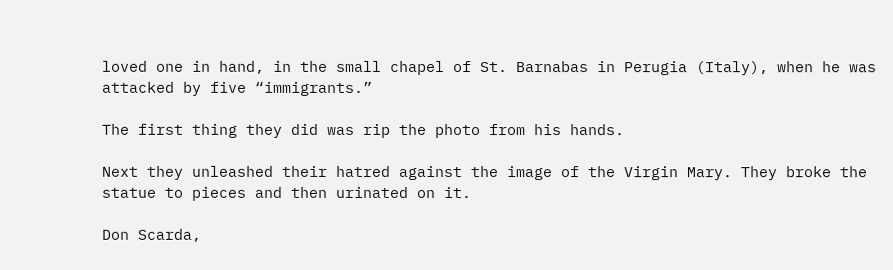loved one in hand, in the small chapel of St. Barnabas in Perugia (Italy), when he was attacked by five “immigrants.”

The first thing they did was rip the photo from his hands.

Next they unleashed their hatred against the image of the Virgin Mary. They broke the statue to pieces and then urinated on it.

Don Scarda,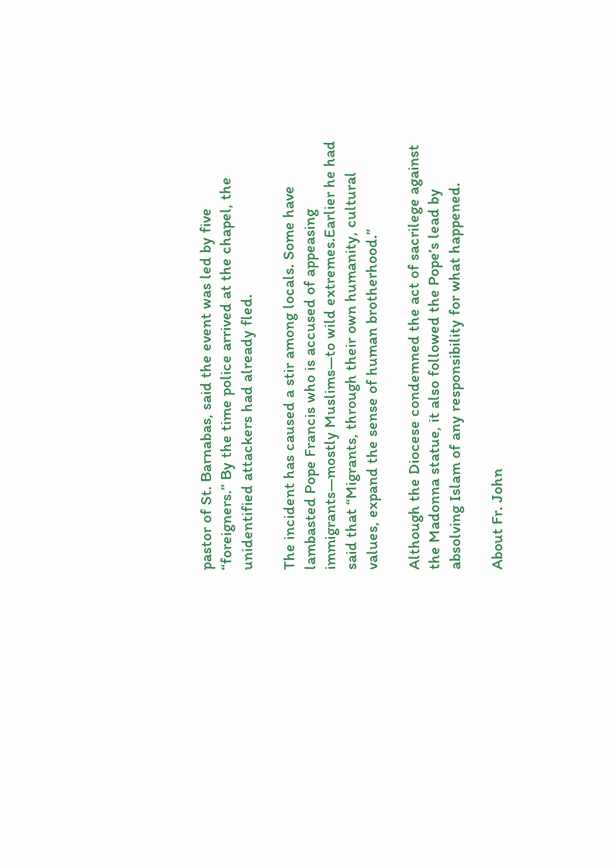pastor of St. Barnabas, said the event was led by five “foreigners.” By the time police arrived at the chapel, the unidentified attackers had already fled.

The incident has caused a stir among locals. Some have lambasted Pope Francis who is accused of appeasing immigrants—mostly Muslims—to wild extremes.Earlier he had said that “Migrants, through their own humanity, cultural values, expand the sense of human brotherhood.”

Although the Diocese condemned the act of sacrilege against the Madonna statue, it also followed the Pope’s lead by absolving Islam of any responsibility for what happened.

About Fr. John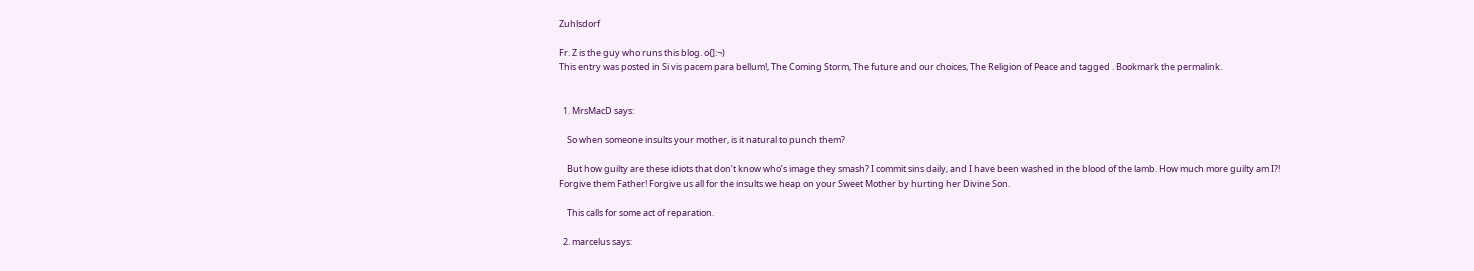Zuhlsdorf

Fr. Z is the guy who runs this blog. o{]:¬)
This entry was posted in Si vis pacem para bellum!, The Coming Storm, The future and our choices, The Religion of Peace and tagged . Bookmark the permalink.


  1. MrsMacD says:

    So when someone insults your mother, is it natural to punch them?

    But how guilty are these idiots that don’t know who’s image they smash? I commit sins daily, and I have been washed in the blood of the lamb. How much more guilty am I?! Forgive them Father! Forgive us all for the insults we heap on your Sweet Mother by hurting her Divine Son.

    This calls for some act of reparation.

  2. marcelus says: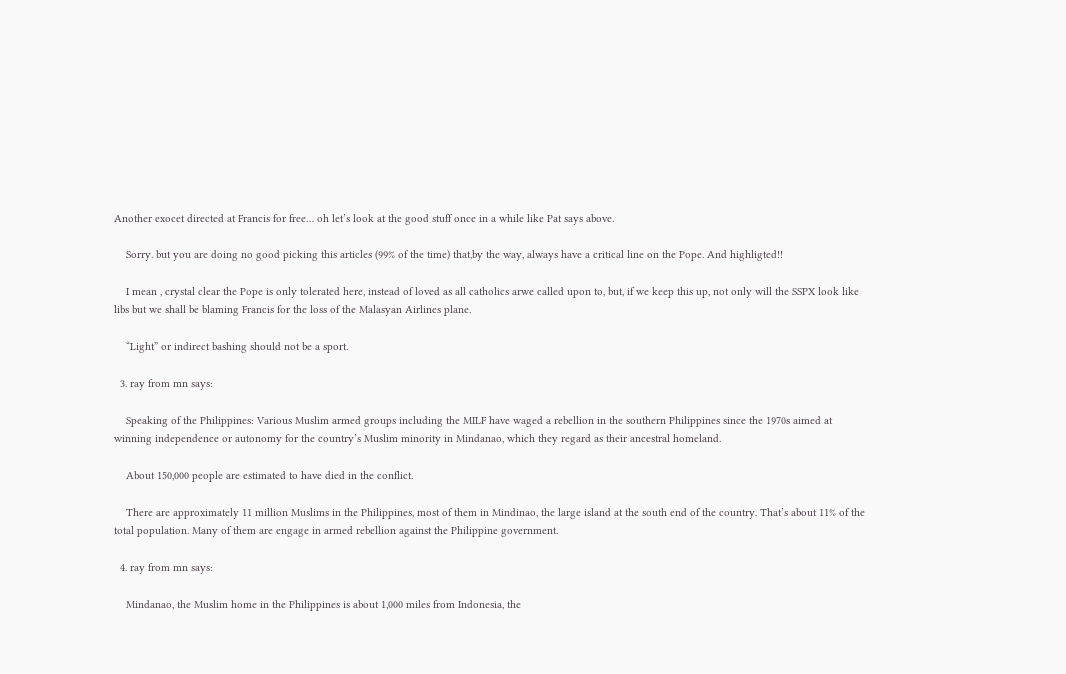Another exocet directed at Francis for free… oh let’s look at the good stuff once in a while like Pat says above.

    Sorry. but you are doing no good picking this articles (99% of the time) that,by the way, always have a critical line on the Pope. And highligted!!

    I mean , crystal clear the Pope is only tolerated here, instead of loved as all catholics arwe called upon to, but, if we keep this up, not only will the SSPX look like libs but we shall be blaming Francis for the loss of the Malasyan Airlines plane.

    “Light” or indirect bashing should not be a sport.

  3. ray from mn says:

    Speaking of the Philippines: Various Muslim armed groups including the MILF have waged a rebellion in the southern Philippines since the 1970s aimed at winning independence or autonomy for the country’s Muslim minority in Mindanao, which they regard as their ancestral homeland.

    About 150,000 people are estimated to have died in the conflict.

    There are approximately 11 million Muslims in the Philippines, most of them in Mindinao, the large island at the south end of the country. That’s about 11% of the total population. Many of them are engage in armed rebellion against the Philippine government.

  4. ray from mn says:

    Mindanao, the Muslim home in the Philippines is about 1,000 miles from Indonesia, the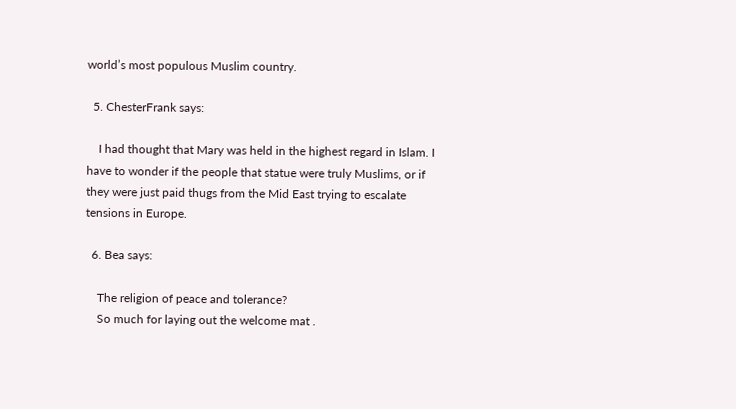world’s most populous Muslim country.

  5. ChesterFrank says:

    I had thought that Mary was held in the highest regard in Islam. I have to wonder if the people that statue were truly Muslims, or if they were just paid thugs from the Mid East trying to escalate tensions in Europe.

  6. Bea says:

    The religion of peace and tolerance?
    So much for laying out the welcome mat .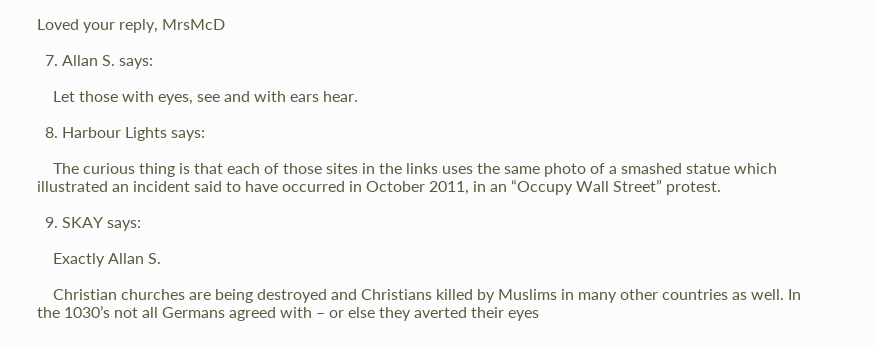Loved your reply, MrsMcD

  7. Allan S. says:

    Let those with eyes, see and with ears hear.

  8. Harbour Lights says:

    The curious thing is that each of those sites in the links uses the same photo of a smashed statue which illustrated an incident said to have occurred in October 2011, in an “Occupy Wall Street” protest.

  9. SKAY says:

    Exactly Allan S.

    Christian churches are being destroyed and Christians killed by Muslims in many other countries as well. In the 1030’s not all Germans agreed with – or else they averted their eyes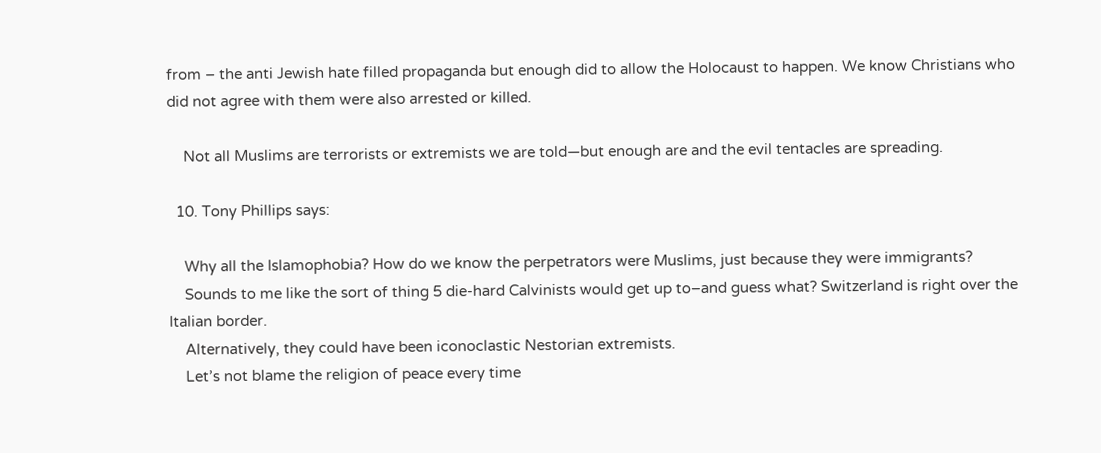from – the anti Jewish hate filled propaganda but enough did to allow the Holocaust to happen. We know Christians who did not agree with them were also arrested or killed.

    Not all Muslims are terrorists or extremists we are told—but enough are and the evil tentacles are spreading.

  10. Tony Phillips says:

    Why all the Islamophobia? How do we know the perpetrators were Muslims, just because they were immigrants?
    Sounds to me like the sort of thing 5 die-hard Calvinists would get up to–and guess what? Switzerland is right over the Italian border.
    Alternatively, they could have been iconoclastic Nestorian extremists.
    Let’s not blame the religion of peace every time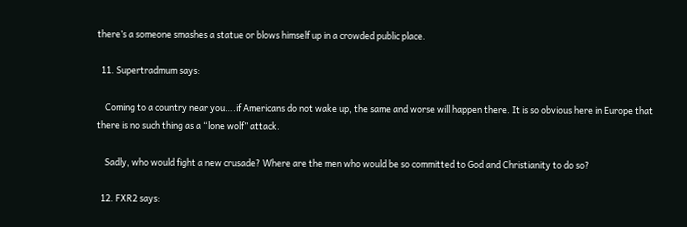there’s a someone smashes a statue or blows himself up in a crowded public place.

  11. Supertradmum says:

    Coming to a country near you….if Americans do not wake up, the same and worse will happen there. It is so obvious here in Europe that there is no such thing as a “lone wolf” attack.

    Sadly, who would fight a new crusade? Where are the men who would be so committed to God and Christianity to do so?

  12. FXR2 says: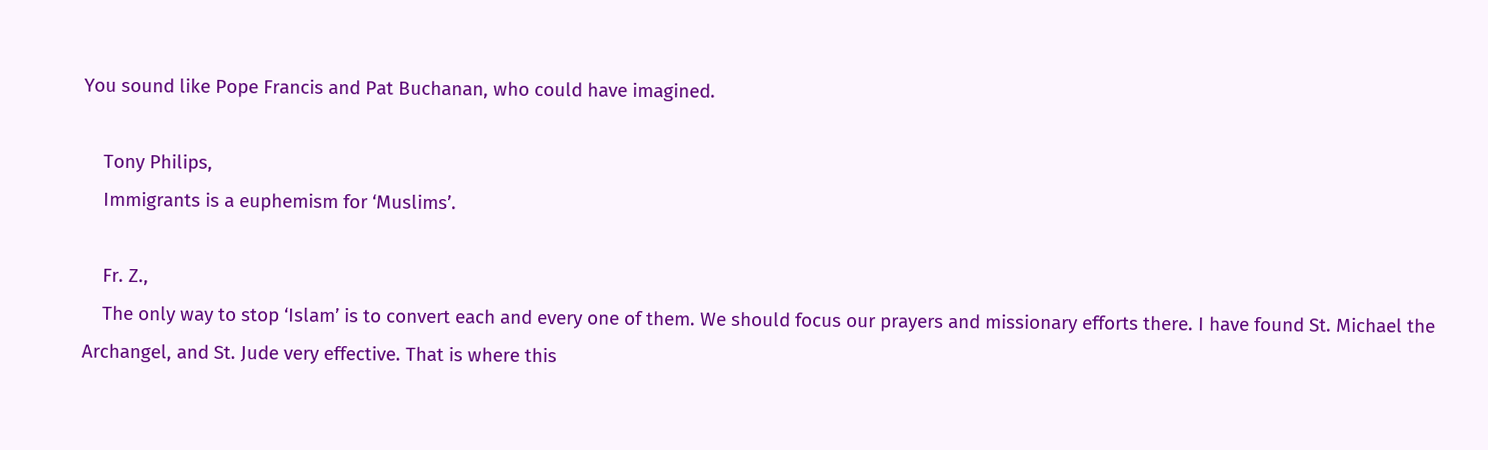You sound like Pope Francis and Pat Buchanan, who could have imagined.

    Tony Philips,
    Immigrants is a euphemism for ‘Muslims’.

    Fr. Z.,
    The only way to stop ‘Islam’ is to convert each and every one of them. We should focus our prayers and missionary efforts there. I have found St. Michael the Archangel, and St. Jude very effective. That is where this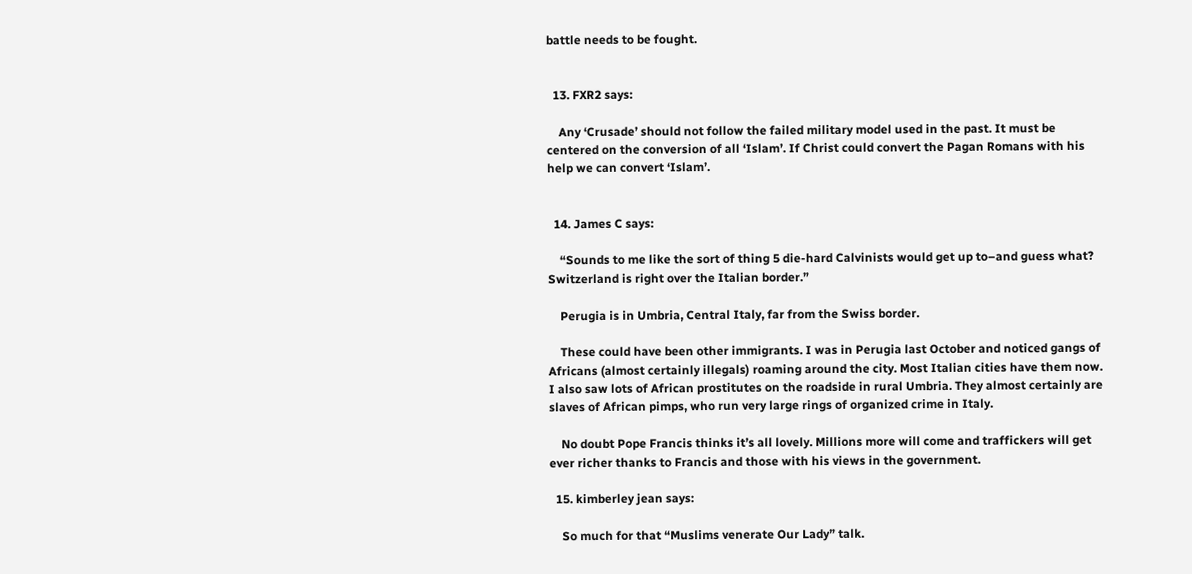battle needs to be fought.


  13. FXR2 says:

    Any ‘Crusade’ should not follow the failed military model used in the past. It must be centered on the conversion of all ‘Islam’. If Christ could convert the Pagan Romans with his help we can convert ‘Islam’.


  14. James C says:

    “Sounds to me like the sort of thing 5 die-hard Calvinists would get up to–and guess what? Switzerland is right over the Italian border.”

    Perugia is in Umbria, Central Italy, far from the Swiss border.

    These could have been other immigrants. I was in Perugia last October and noticed gangs of Africans (almost certainly illegals) roaming around the city. Most Italian cities have them now. I also saw lots of African prostitutes on the roadside in rural Umbria. They almost certainly are slaves of African pimps, who run very large rings of organized crime in Italy.

    No doubt Pope Francis thinks it’s all lovely. Millions more will come and traffickers will get ever richer thanks to Francis and those with his views in the government.

  15. kimberley jean says:

    So much for that “Muslims venerate Our Lady” talk.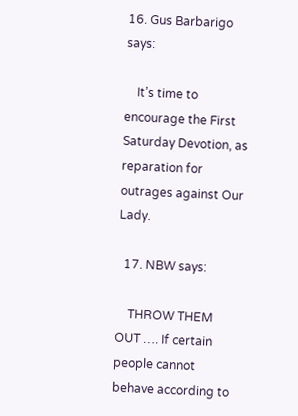16. Gus Barbarigo says:

    It’s time to encourage the First Saturday Devotion, as reparation for outrages against Our Lady.

  17. NBW says:

    THROW THEM OUT …. If certain people cannot behave according to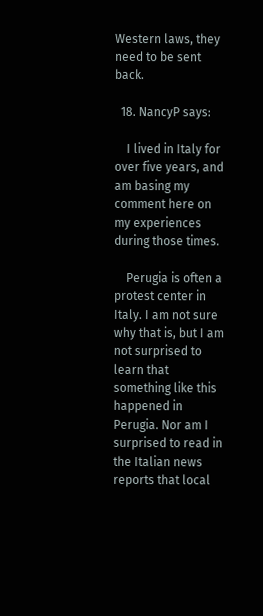Western laws, they need to be sent back.

  18. NancyP says:

    I lived in Italy for over five years, and am basing my comment here on my experiences during those times.

    Perugia is often a protest center in Italy. I am not sure why that is, but I am not surprised to learn that something like this happened in Perugia. Nor am I surprised to read in the Italian news reports that local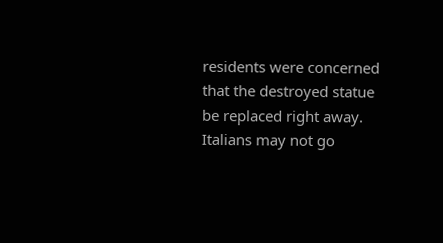residents were concerned that the destroyed statue be replaced right away. Italians may not go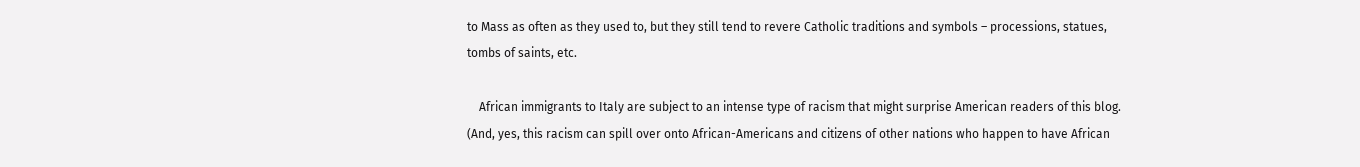to Mass as often as they used to, but they still tend to revere Catholic traditions and symbols – processions, statues, tombs of saints, etc.

    African immigrants to Italy are subject to an intense type of racism that might surprise American readers of this blog. (And, yes, this racism can spill over onto African-Americans and citizens of other nations who happen to have African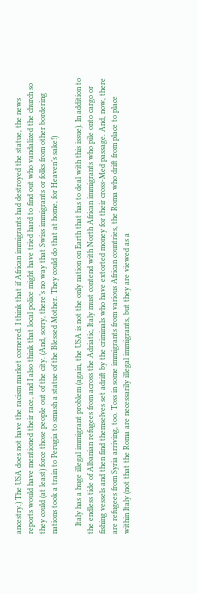ancestry.) The USA does not have the racism market cornered. I think that if African immigrants had destroyed the statue, the news reports would have mentioned their race, and I also think that local police might have tried hard to find out who vandalized the church so they could (at least) force those people out of the city. (And, sorry, there’s no way that Swiss immigrants or folks from other bordering nations took a train to Perugia to smash a statue of the Blessed Mother. They could do that at home, for Heaven’s sake!)

    Italy has a huge illegal immigrant problem (again, the USA is not the only nation on Earth that has to deal with this issue). In addition to the endless tide of Albanian refugees from across the Adriatic, Italy must contend with North African immigrants who pile onto cargo or fishing vessels and then find themselves set adrift by the criminals who have extorted money for their cross-Med passage. And, now, there are refugees from Syria arriving, too. Toss in some immigrants from various African countries, the Roma who drift from place to place within Italy (not that the Roma are necessarily illegal immigrants, but they are viewed as a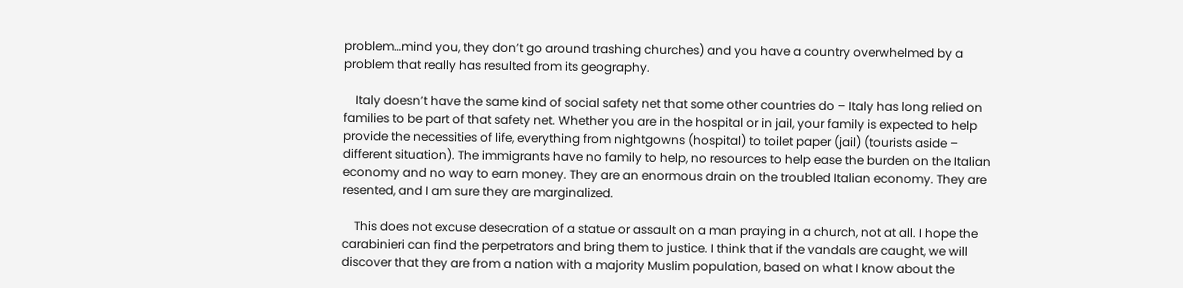problem…mind you, they don’t go around trashing churches) and you have a country overwhelmed by a problem that really has resulted from its geography.

    Italy doesn’t have the same kind of social safety net that some other countries do – Italy has long relied on families to be part of that safety net. Whether you are in the hospital or in jail, your family is expected to help provide the necessities of life, everything from nightgowns (hospital) to toilet paper (jail) (tourists aside – different situation). The immigrants have no family to help, no resources to help ease the burden on the Italian economy and no way to earn money. They are an enormous drain on the troubled Italian economy. They are resented, and I am sure they are marginalized.

    This does not excuse desecration of a statue or assault on a man praying in a church, not at all. I hope the carabinieri can find the perpetrators and bring them to justice. I think that if the vandals are caught, we will discover that they are from a nation with a majority Muslim population, based on what I know about the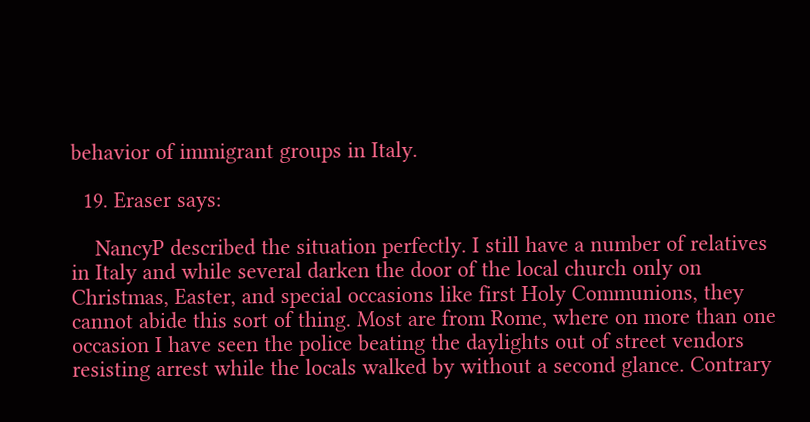behavior of immigrant groups in Italy.

  19. Eraser says:

    NancyP described the situation perfectly. I still have a number of relatives in Italy and while several darken the door of the local church only on Christmas, Easter, and special occasions like first Holy Communions, they cannot abide this sort of thing. Most are from Rome, where on more than one occasion I have seen the police beating the daylights out of street vendors resisting arrest while the locals walked by without a second glance. Contrary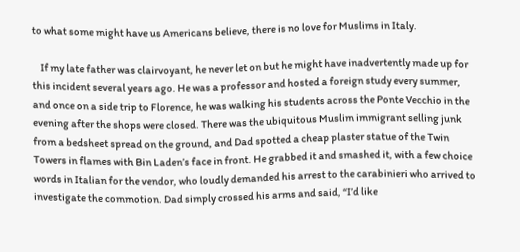to what some might have us Americans believe, there is no love for Muslims in Italy.

    If my late father was clairvoyant, he never let on but he might have inadvertently made up for this incident several years ago. He was a professor and hosted a foreign study every summer, and once on a side trip to Florence, he was walking his students across the Ponte Vecchio in the evening after the shops were closed. There was the ubiquitous Muslim immigrant selling junk from a bedsheet spread on the ground, and Dad spotted a cheap plaster statue of the Twin Towers in flames with Bin Laden’s face in front. He grabbed it and smashed it, with a few choice words in Italian for the vendor, who loudly demanded his arrest to the carabinieri who arrived to investigate the commotion. Dad simply crossed his arms and said, “I’d like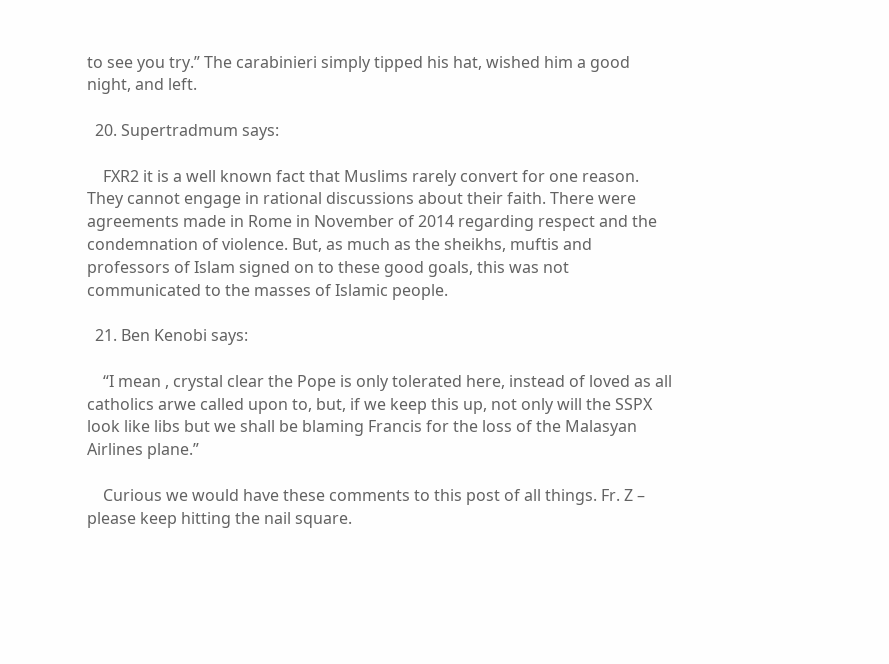to see you try.” The carabinieri simply tipped his hat, wished him a good night, and left.

  20. Supertradmum says:

    FXR2 it is a well known fact that Muslims rarely convert for one reason. They cannot engage in rational discussions about their faith. There were agreements made in Rome in November of 2014 regarding respect and the condemnation of violence. But, as much as the sheikhs, muftis and professors of Islam signed on to these good goals, this was not communicated to the masses of Islamic people.

  21. Ben Kenobi says:

    “I mean , crystal clear the Pope is only tolerated here, instead of loved as all catholics arwe called upon to, but, if we keep this up, not only will the SSPX look like libs but we shall be blaming Francis for the loss of the Malasyan Airlines plane.”

    Curious we would have these comments to this post of all things. Fr. Z – please keep hitting the nail square.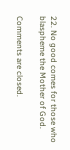22. No good comes for those who blaspheme the Mother of God.

Comments are closed.